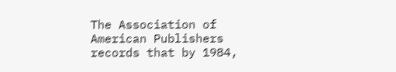The Association of American Publishers records that by 1984,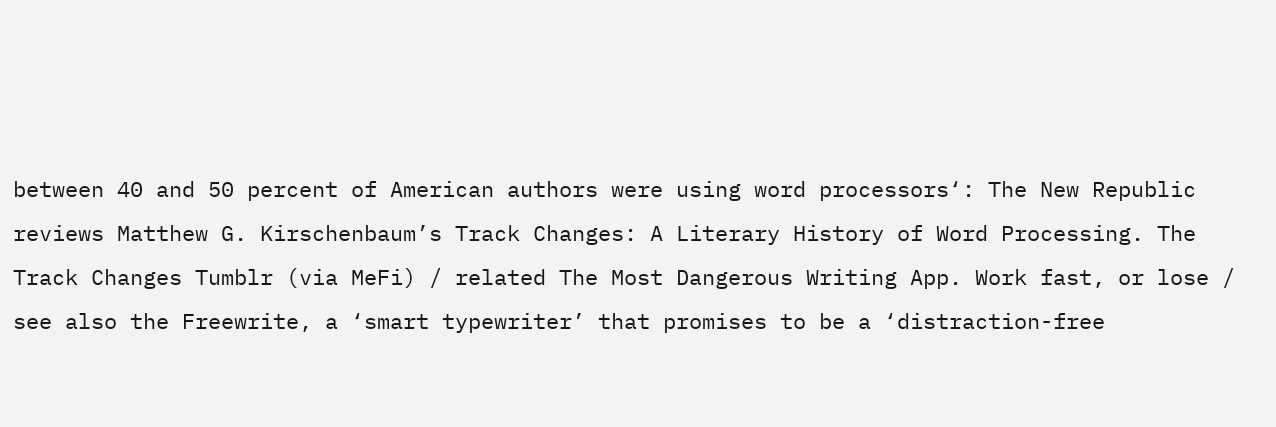between 40 and 50 percent of American authors were using word processors‘: The New Republic reviews Matthew G. Kirschenbaum’s Track Changes: A Literary History of Word Processing. The Track Changes Tumblr (via MeFi) / related The Most Dangerous Writing App. Work fast, or lose / see also the Freewrite, a ‘smart typewriter’ that promises to be a ‘distraction-free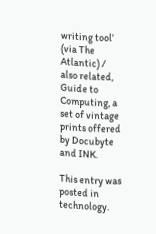writing tool’ (via The Atlantic) / also related, Guide to Computing, a set of vintage prints offered by Docubyte and INK.

This entry was posted in technology.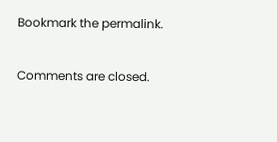Bookmark the permalink.

Comments are closed.